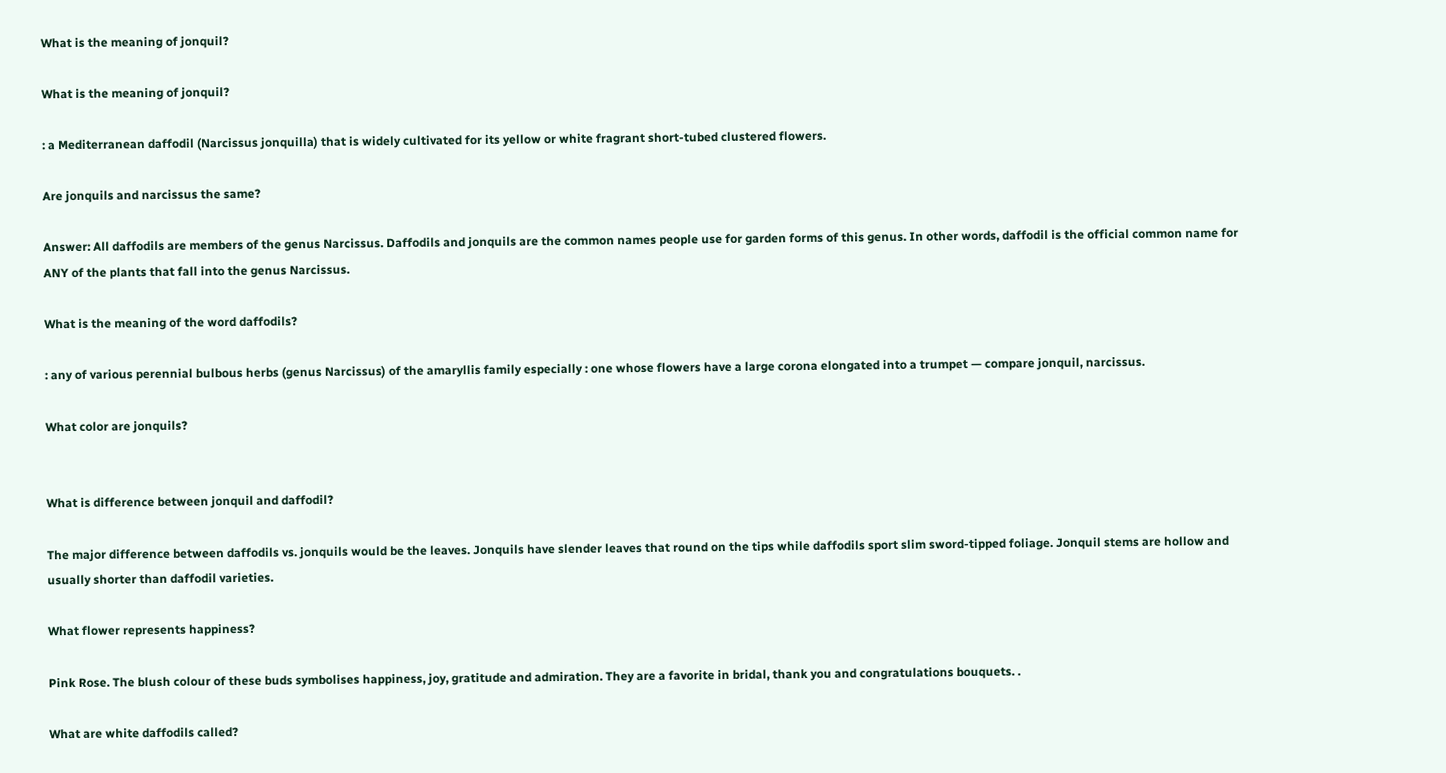What is the meaning of jonquil?

What is the meaning of jonquil?

: a Mediterranean daffodil (Narcissus jonquilla) that is widely cultivated for its yellow or white fragrant short-tubed clustered flowers.

Are jonquils and narcissus the same?

Answer: All daffodils are members of the genus Narcissus. Daffodils and jonquils are the common names people use for garden forms of this genus. In other words, daffodil is the official common name for ANY of the plants that fall into the genus Narcissus.

What is the meaning of the word daffodils?

: any of various perennial bulbous herbs (genus Narcissus) of the amaryllis family especially : one whose flowers have a large corona elongated into a trumpet — compare jonquil, narcissus.

What color are jonquils?


What is difference between jonquil and daffodil?

The major difference between daffodils vs. jonquils would be the leaves. Jonquils have slender leaves that round on the tips while daffodils sport slim sword-tipped foliage. Jonquil stems are hollow and usually shorter than daffodil varieties.

What flower represents happiness?

Pink Rose. The blush colour of these buds symbolises happiness, joy, gratitude and admiration. They are a favorite in bridal, thank you and congratulations bouquets. .

What are white daffodils called?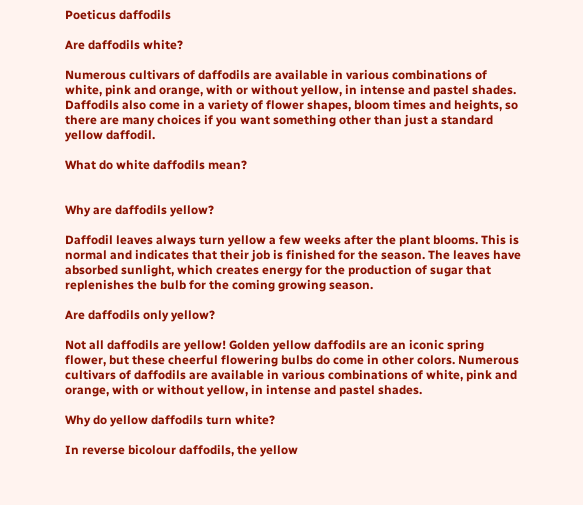Poeticus daffodils

Are daffodils white?

Numerous cultivars of daffodils are available in various combinations of white, pink and orange, with or without yellow, in intense and pastel shades. Daffodils also come in a variety of flower shapes, bloom times and heights, so there are many choices if you want something other than just a standard yellow daffodil.

What do white daffodils mean?


Why are daffodils yellow?

Daffodil leaves always turn yellow a few weeks after the plant blooms. This is normal and indicates that their job is finished for the season. The leaves have absorbed sunlight, which creates energy for the production of sugar that replenishes the bulb for the coming growing season.

Are daffodils only yellow?

Not all daffodils are yellow! Golden yellow daffodils are an iconic spring flower, but these cheerful flowering bulbs do come in other colors. Numerous cultivars of daffodils are available in various combinations of white, pink and orange, with or without yellow, in intense and pastel shades.

Why do yellow daffodils turn white?

In reverse bicolour daffodils, the yellow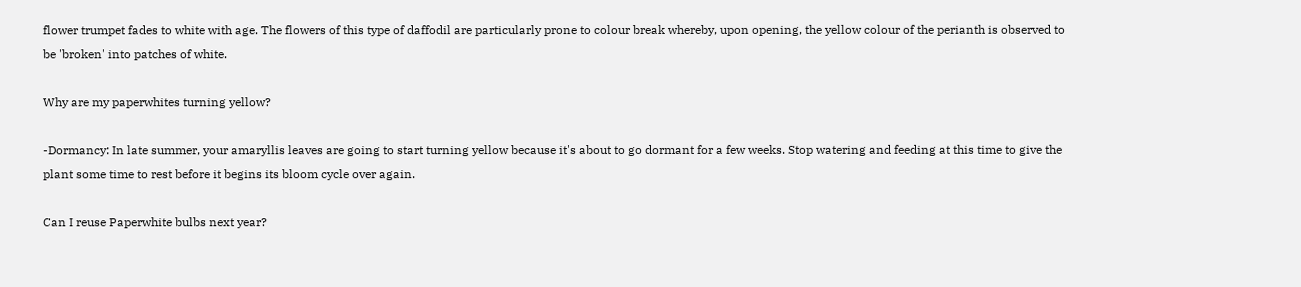flower trumpet fades to white with age. The flowers of this type of daffodil are particularly prone to colour break whereby, upon opening, the yellow colour of the perianth is observed to be 'broken' into patches of white.

Why are my paperwhites turning yellow?

-Dormancy: In late summer, your amaryllis leaves are going to start turning yellow because it's about to go dormant for a few weeks. Stop watering and feeding at this time to give the plant some time to rest before it begins its bloom cycle over again.

Can I reuse Paperwhite bulbs next year?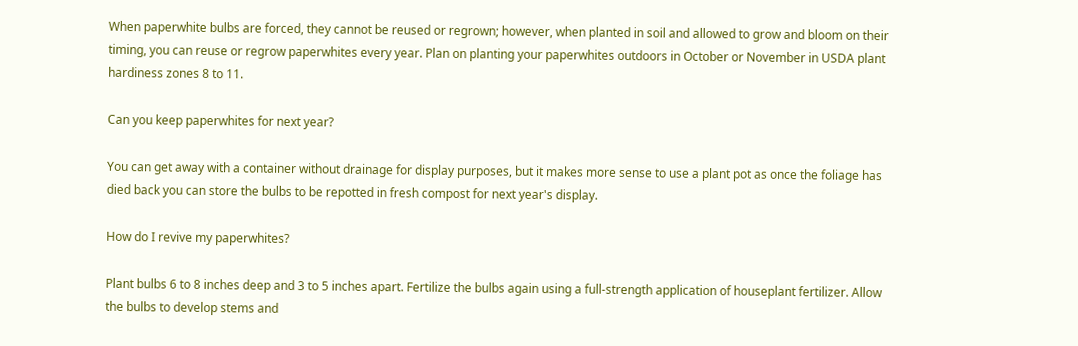When paperwhite bulbs are forced, they cannot be reused or regrown; however, when planted in soil and allowed to grow and bloom on their timing, you can reuse or regrow paperwhites every year. Plan on planting your paperwhites outdoors in October or November in USDA plant hardiness zones 8 to 11.

Can you keep paperwhites for next year?

You can get away with a container without drainage for display purposes, but it makes more sense to use a plant pot as once the foliage has died back you can store the bulbs to be repotted in fresh compost for next year's display.

How do I revive my paperwhites?

Plant bulbs 6 to 8 inches deep and 3 to 5 inches apart. Fertilize the bulbs again using a full-strength application of houseplant fertilizer. Allow the bulbs to develop stems and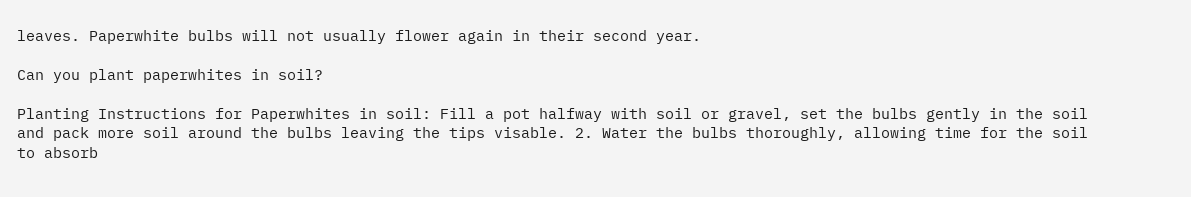leaves. Paperwhite bulbs will not usually flower again in their second year.

Can you plant paperwhites in soil?

Planting Instructions for Paperwhites in soil: Fill a pot halfway with soil or gravel, set the bulbs gently in the soil and pack more soil around the bulbs leaving the tips visable. 2. Water the bulbs thoroughly, allowing time for the soil to absorb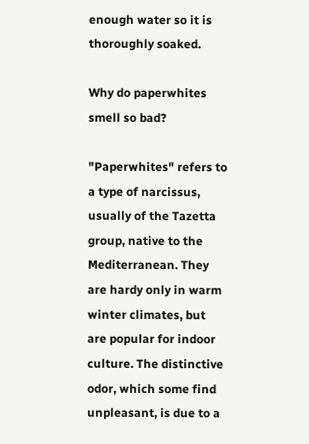enough water so it is thoroughly soaked.

Why do paperwhites smell so bad?

"Paperwhites" refers to a type of narcissus, usually of the Tazetta group, native to the Mediterranean. They are hardy only in warm winter climates, but are popular for indoor culture. The distinctive odor, which some find unpleasant, is due to a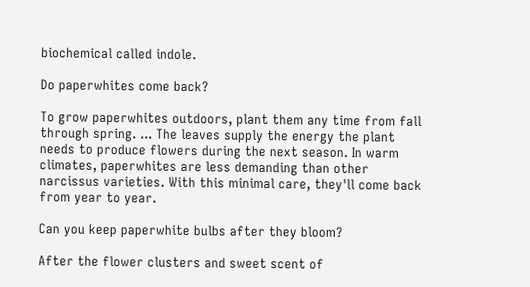biochemical called indole.

Do paperwhites come back?

To grow paperwhites outdoors, plant them any time from fall through spring. ... The leaves supply the energy the plant needs to produce flowers during the next season. In warm climates, paperwhites are less demanding than other narcissus varieties. With this minimal care, they'll come back from year to year.

Can you keep paperwhite bulbs after they bloom?

After the flower clusters and sweet scent of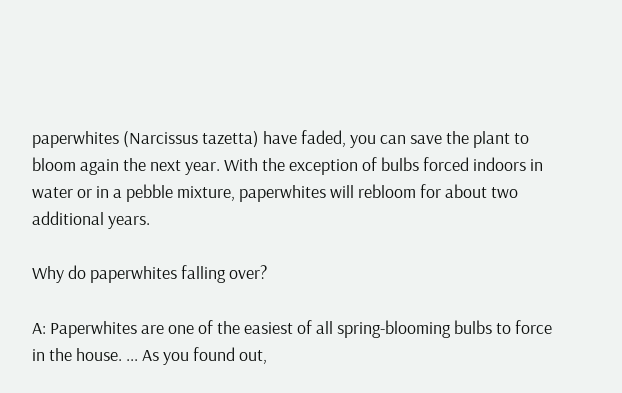paperwhites (Narcissus tazetta) have faded, you can save the plant to bloom again the next year. With the exception of bulbs forced indoors in water or in a pebble mixture, paperwhites will rebloom for about two additional years.

Why do paperwhites falling over?

A: Paperwhites are one of the easiest of all spring-blooming bulbs to force in the house. ... As you found out,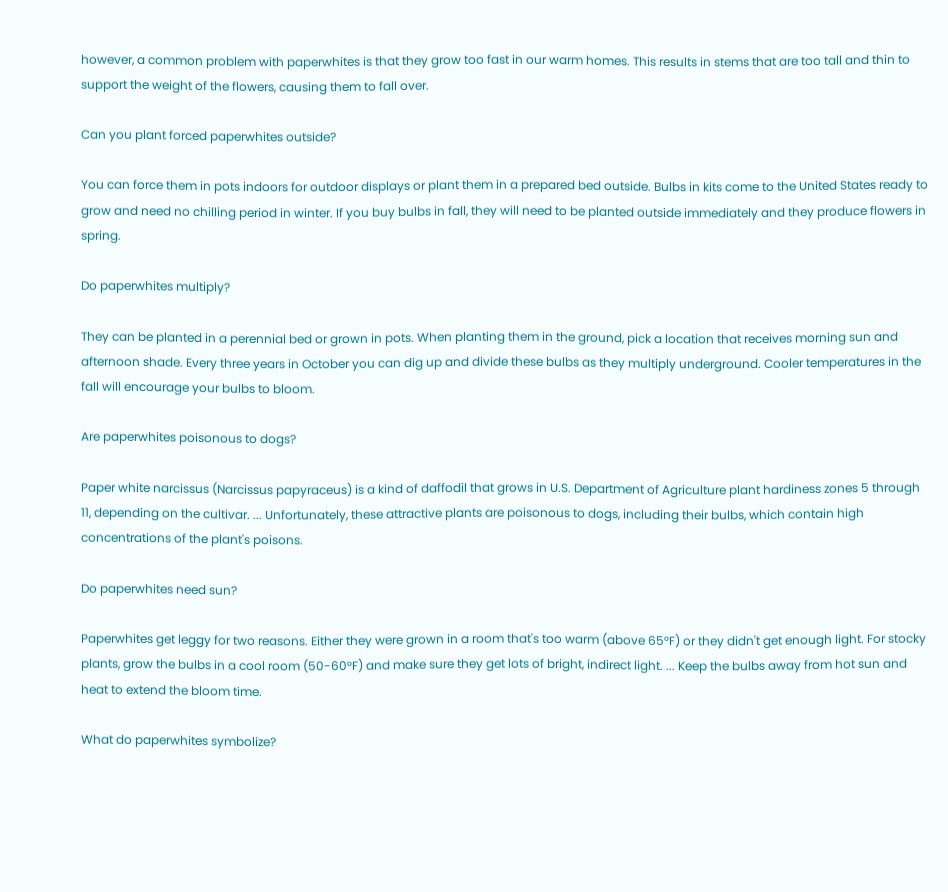however, a common problem with paperwhites is that they grow too fast in our warm homes. This results in stems that are too tall and thin to support the weight of the flowers, causing them to fall over.

Can you plant forced paperwhites outside?

You can force them in pots indoors for outdoor displays or plant them in a prepared bed outside. Bulbs in kits come to the United States ready to grow and need no chilling period in winter. If you buy bulbs in fall, they will need to be planted outside immediately and they produce flowers in spring.

Do paperwhites multiply?

They can be planted in a perennial bed or grown in pots. When planting them in the ground, pick a location that receives morning sun and afternoon shade. Every three years in October you can dig up and divide these bulbs as they multiply underground. Cooler temperatures in the fall will encourage your bulbs to bloom.

Are paperwhites poisonous to dogs?

Paper white narcissus (Narcissus papyraceus) is a kind of daffodil that grows in U.S. Department of Agriculture plant hardiness zones 5 through 11, depending on the cultivar. ... Unfortunately, these attractive plants are poisonous to dogs, including their bulbs, which contain high concentrations of the plant's poisons.

Do paperwhites need sun?

Paperwhites get leggy for two reasons. Either they were grown in a room that's too warm (above 65°F) or they didn't get enough light. For stocky plants, grow the bulbs in a cool room (50-60°F) and make sure they get lots of bright, indirect light. ... Keep the bulbs away from hot sun and heat to extend the bloom time.

What do paperwhites symbolize?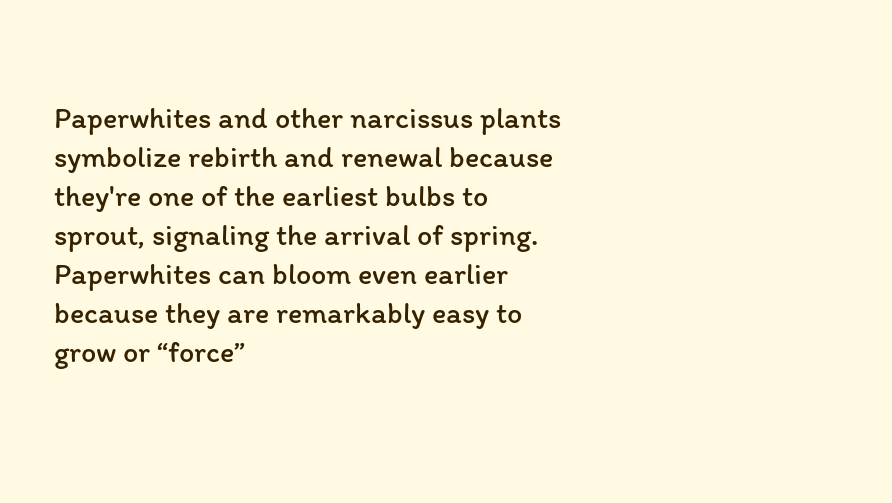Paperwhites and other narcissus plants symbolize rebirth and renewal because they're one of the earliest bulbs to sprout, signaling the arrival of spring. Paperwhites can bloom even earlier because they are remarkably easy to grow or “force”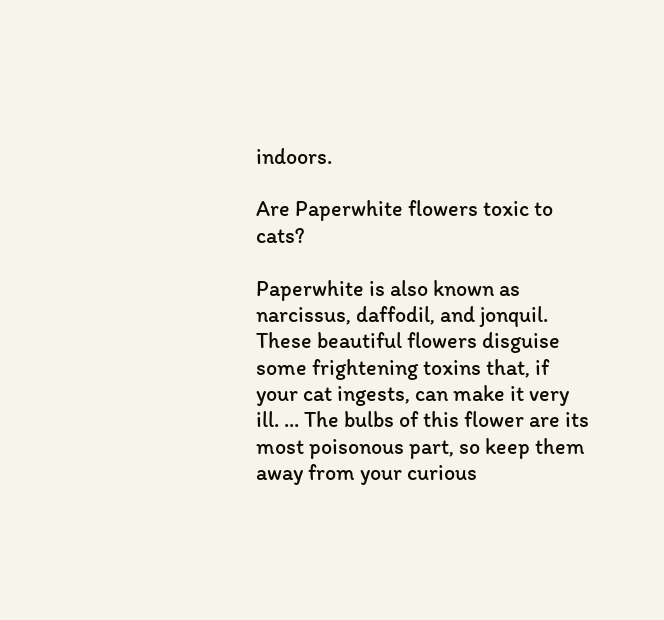indoors.

Are Paperwhite flowers toxic to cats?

Paperwhite is also known as narcissus, daffodil, and jonquil. These beautiful flowers disguise some frightening toxins that, if your cat ingests, can make it very ill. ... The bulbs of this flower are its most poisonous part, so keep them away from your curious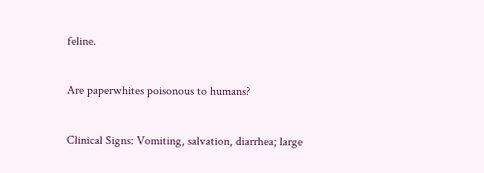feline.

Are paperwhites poisonous to humans?

Clinical Signs: Vomiting, salvation, diarrhea; large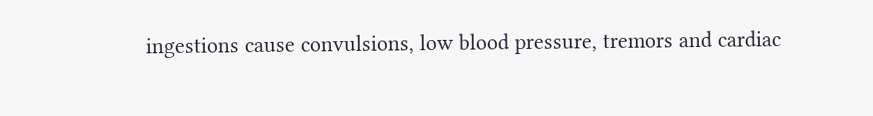ingestions cause convulsions, low blood pressure, tremors and cardiac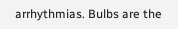arrhythmias. Bulbs are the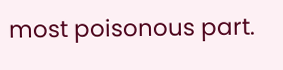most poisonous part.